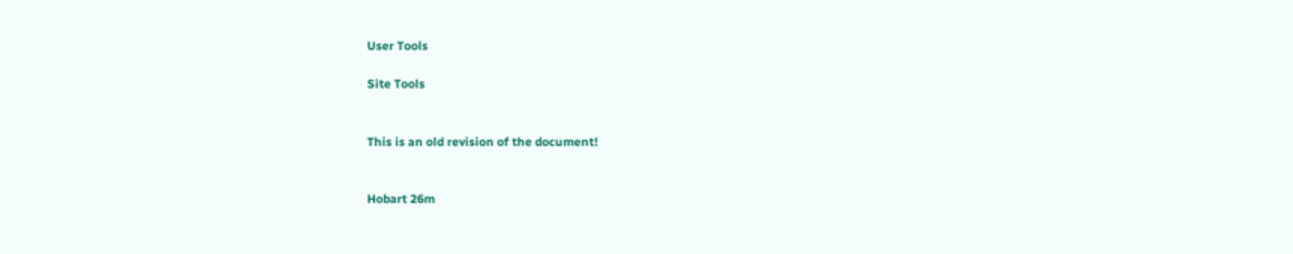User Tools

Site Tools


This is an old revision of the document!


Hobart 26m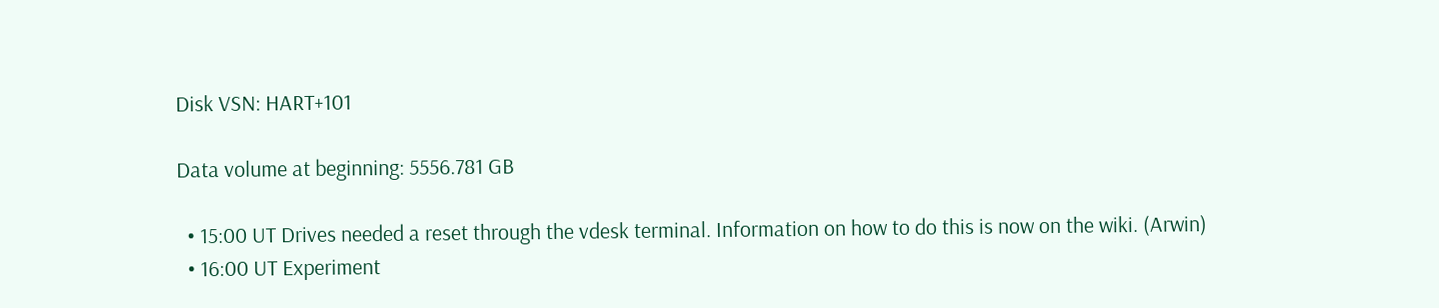Disk VSN: HART+101

Data volume at beginning: 5556.781 GB

  • 15:00 UT Drives needed a reset through the vdesk terminal. Information on how to do this is now on the wiki. (Arwin)
  • 16:00 UT Experiment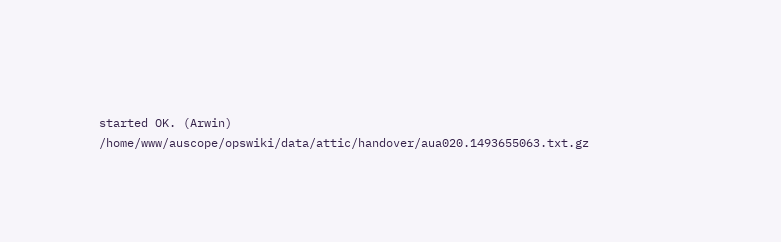started OK. (Arwin)
/home/www/auscope/opswiki/data/attic/handover/aua020.1493655063.txt.gz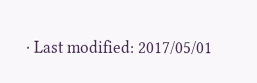· Last modified: 2017/05/01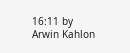16:11 by Arwin Kahlon